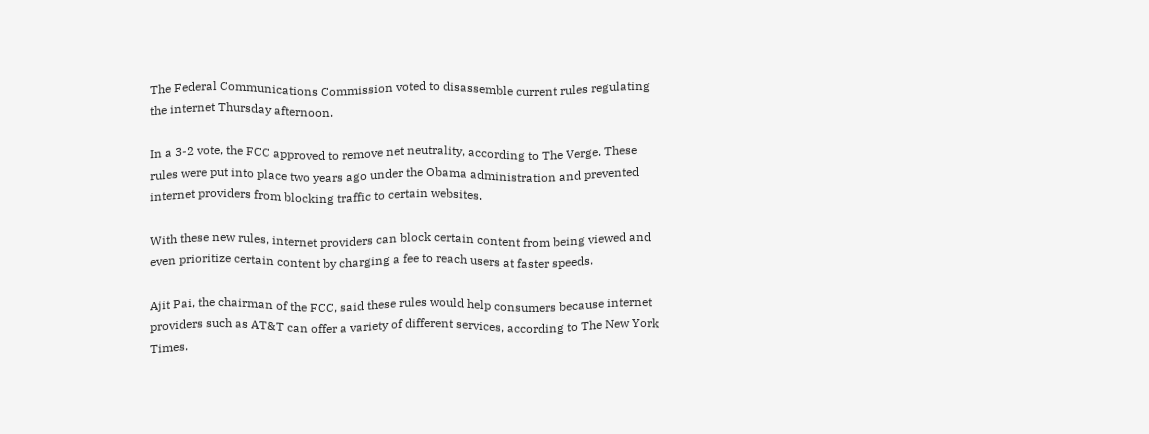The Federal Communications Commission voted to disassemble current rules regulating the internet Thursday afternoon.

In a 3-2 vote, the FCC approved to remove net neutrality, according to The Verge. These rules were put into place two years ago under the Obama administration and prevented internet providers from blocking traffic to certain websites.

With these new rules, internet providers can block certain content from being viewed and even prioritize certain content by charging a fee to reach users at faster speeds.

Ajit Pai, the chairman of the FCC, said these rules would help consumers because internet providers such as AT&T can offer a variety of different services, according to The New York Times.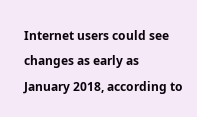Internet users could see changes as early as January 2018, according to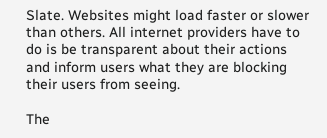Slate. Websites might load faster or slower than others. All internet providers have to do is be transparent about their actions and inform users what they are blocking their users from seeing.

The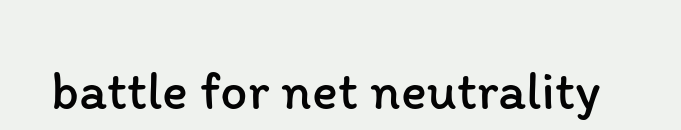battle for net neutrality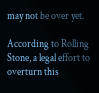may not be over yet.

According to Rolling Stone, a legal effort to overturn this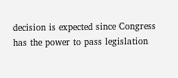decision is expected since Congress has the power to pass legislation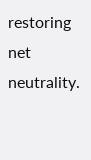restoring net neutrality.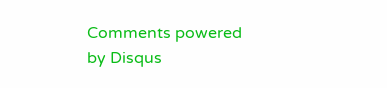Comments powered by Disqus